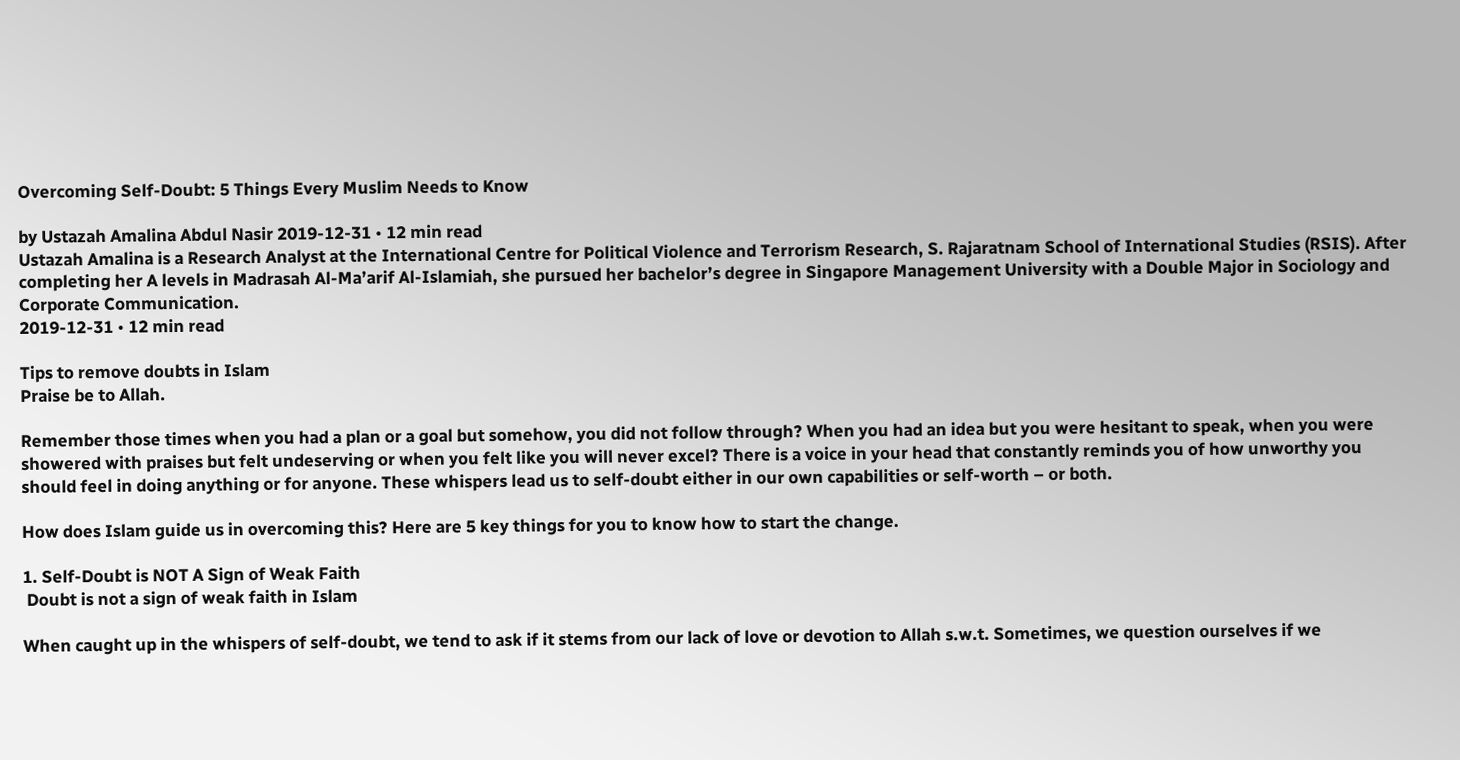Overcoming Self-Doubt: 5 Things Every Muslim Needs to Know

by Ustazah Amalina Abdul Nasir 2019-12-31 • 12 min read
Ustazah Amalina is a Research Analyst at the International Centre for Political Violence and Terrorism Research, S. Rajaratnam School of International Studies (RSIS). After completing her A levels in Madrasah Al-Ma’arif Al-Islamiah, she pursued her bachelor’s degree in Singapore Management University with a Double Major in Sociology and Corporate Communication.
2019-12-31 • 12 min read

Tips to remove doubts in Islam
Praise be to Allah.

Remember those times when you had a plan or a goal but somehow, you did not follow through? When you had an idea but you were hesitant to speak, when you were showered with praises but felt undeserving or when you felt like you will never excel? There is a voice in your head that constantly reminds you of how unworthy you should feel in doing anything or for anyone. These whispers lead us to self-doubt either in our own capabilities or self-worth – or both.

How does Islam guide us in overcoming this? Here are 5 key things for you to know how to start the change.

1. Self-Doubt is NOT A Sign of Weak Faith
 Doubt is not a sign of weak faith in Islam

When caught up in the whispers of self-doubt, we tend to ask if it stems from our lack of love or devotion to Allah s.w.t. Sometimes, we question ourselves if we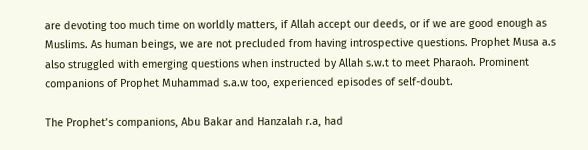are devoting too much time on worldly matters, if Allah accept our deeds, or if we are good enough as Muslims. As human beings, we are not precluded from having introspective questions. Prophet Musa a.s also struggled with emerging questions when instructed by Allah s.w.t to meet Pharaoh. Prominent companions of Prophet Muhammad s.a.w too, experienced episodes of self-doubt.

The Prophet’s companions, Abu Bakar and Hanzalah r.a, had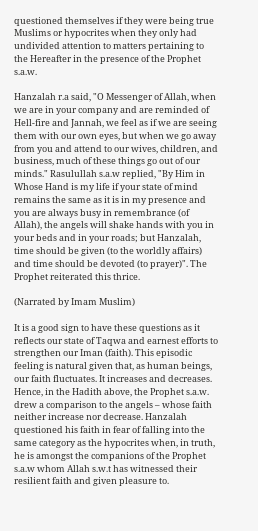questioned themselves if they were being true Muslims or hypocrites when they only had undivided attention to matters pertaining to the Hereafter in the presence of the Prophet s.a.w.

Hanzalah r.a said, "O Messenger of Allah, when we are in your company and are reminded of Hell-fire and Jannah, we feel as if we are seeing them with our own eyes, but when we go away from you and attend to our wives, children, and business, much of these things go out of our minds." Rasulullah s.a.w replied, "By Him in Whose Hand is my life if your state of mind remains the same as it is in my presence and you are always busy in remembrance (of Allah), the angels will shake hands with you in your beds and in your roads; but Hanzalah, time should be given (to the worldly affairs) and time should be devoted (to prayer)". The Prophet reiterated this thrice.

(Narrated by Imam Muslim)

It is a good sign to have these questions as it reflects our state of Taqwa and earnest efforts to strengthen our Iman (faith). This episodic feeling is natural given that, as human beings, our faith fluctuates. It increases and decreases. Hence, in the Hadith above, the Prophet s.a.w. drew a comparison to the angels – whose faith neither increase nor decrease. Hanzalah questioned his faith in fear of falling into the same category as the hypocrites when, in truth, he is amongst the companions of the Prophet s.a.w whom Allah s.w.t has witnessed their resilient faith and given pleasure to.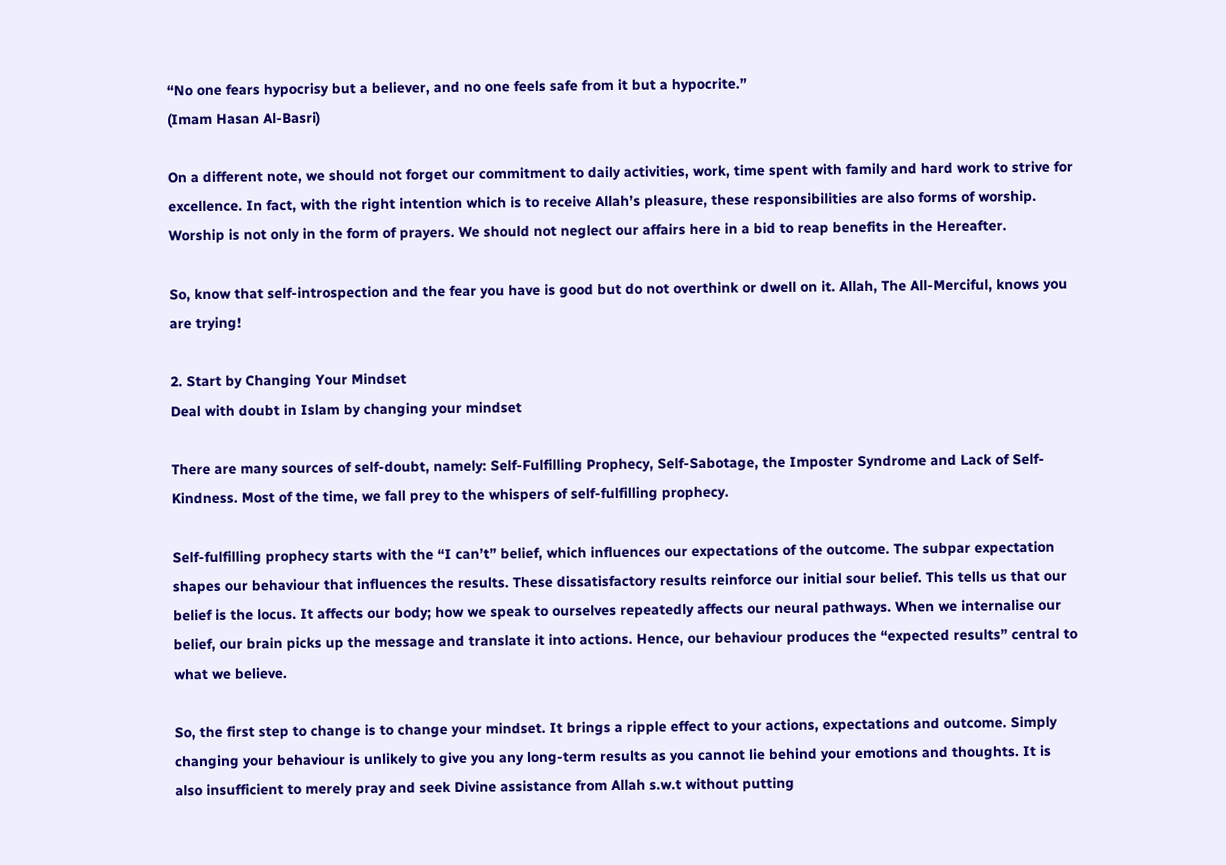“No one fears hypocrisy but a believer, and no one feels safe from it but a hypocrite.”
(Imam Hasan Al-Basri)

On a different note, we should not forget our commitment to daily activities, work, time spent with family and hard work to strive for excellence. In fact, with the right intention which is to receive Allah’s pleasure, these responsibilities are also forms of worship. Worship is not only in the form of prayers. We should not neglect our affairs here in a bid to reap benefits in the Hereafter.

So, know that self-introspection and the fear you have is good but do not overthink or dwell on it. Allah, The All-Merciful, knows you are trying!

2. Start by Changing Your Mindset
Deal with doubt in Islam by changing your mindset

There are many sources of self-doubt, namely: Self-Fulfilling Prophecy, Self-Sabotage, the Imposter Syndrome and Lack of Self-Kindness. Most of the time, we fall prey to the whispers of self-fulfilling prophecy.

Self-fulfilling prophecy starts with the “I can’t” belief, which influences our expectations of the outcome. The subpar expectation shapes our behaviour that influences the results. These dissatisfactory results reinforce our initial sour belief. This tells us that our belief is the locus. It affects our body; how we speak to ourselves repeatedly affects our neural pathways. When we internalise our belief, our brain picks up the message and translate it into actions. Hence, our behaviour produces the “expected results” central to what we believe.

So, the first step to change is to change your mindset. It brings a ripple effect to your actions, expectations and outcome. Simply changing your behaviour is unlikely to give you any long-term results as you cannot lie behind your emotions and thoughts. It is also insufficient to merely pray and seek Divine assistance from Allah s.w.t without putting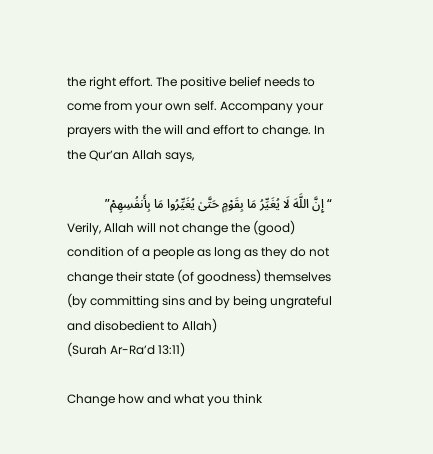the right effort. The positive belief needs to come from your own self. Accompany your prayers with the will and effort to change. In the Qur’an Allah says,

“ إِنَّ اللَّهَ لَا يُغَيِّرُ مَا بِقَوْمٍ حَتَّىٰ يُغَيِّرُوا مَا بِأَنفُسِهِمْ”
Verily, Allah will not change the (good) condition of a people as long as they do not change their state (of goodness) themselves (by committing sins and by being ungrateful and disobedient to Allah)
(Surah Ar-Ra’d 13:11)

Change how and what you think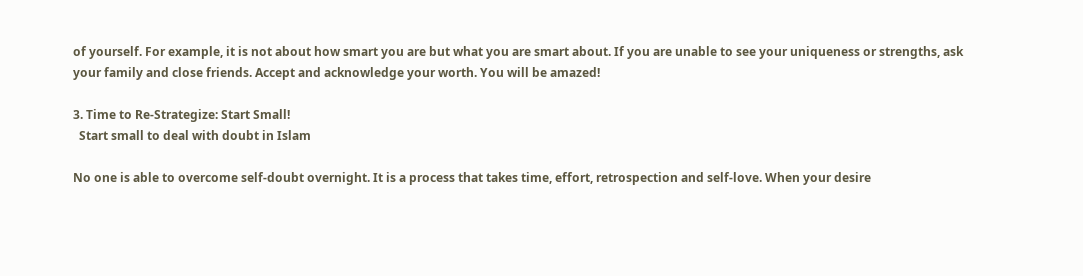of yourself. For example, it is not about how smart you are but what you are smart about. If you are unable to see your uniqueness or strengths, ask your family and close friends. Accept and acknowledge your worth. You will be amazed!

3. Time to Re-Strategize: Start Small!
  Start small to deal with doubt in Islam

No one is able to overcome self-doubt overnight. It is a process that takes time, effort, retrospection and self-love. When your desire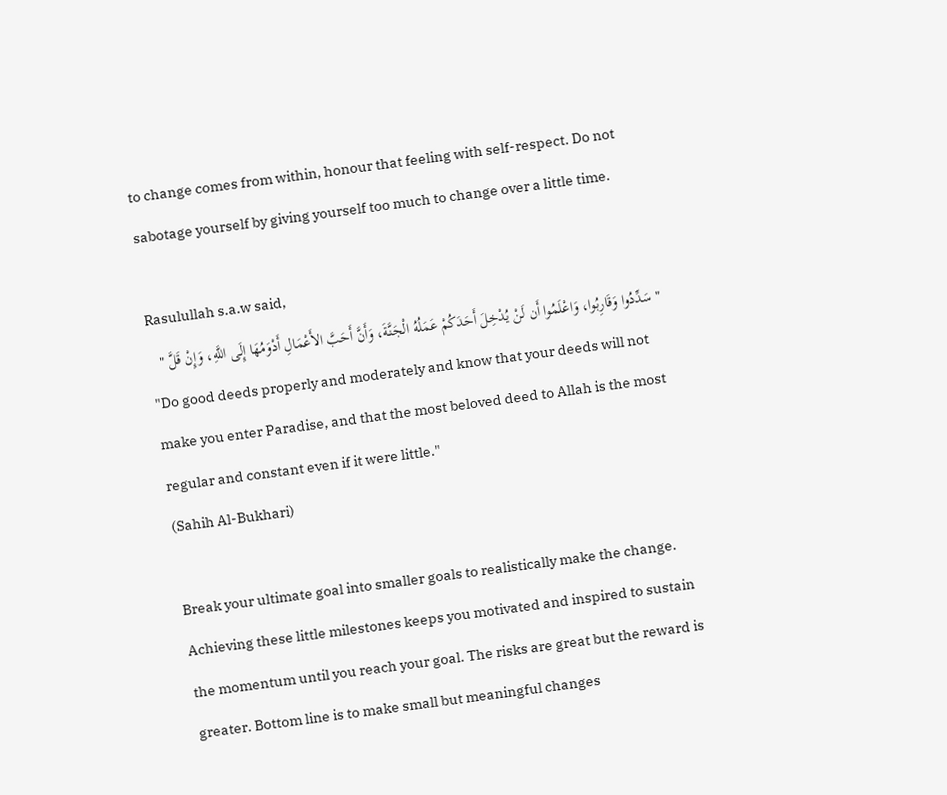to change comes from within, honour that feeling with self-respect. Do not sabotage yourself by giving yourself too much to change over a little time.

Rasulullah s.a.w said,
" سَدِّدُوا وَقَارِبُوا، وَاعْلَمُوا أَن لَنْ يُدْخِلَ أَحَدَكُمْ عَمَلُهُ الْجَنَّةَ، وَأَنَّ أَحَبَّ الأَعْمَالِ أَدْوَمُهَا إِلَى اللَّهِ، وَإِنْ قَلَّ "
"Do good deeds properly and moderately and know that your deeds will not make you enter Paradise, and that the most beloved deed to Allah is the most regular and constant even if it were little."
(Sahih Al-Bukhari)

Break your ultimate goal into smaller goals to realistically make the change. Achieving these little milestones keeps you motivated and inspired to sustain the momentum until you reach your goal. The risks are great but the reward is greater. Bottom line is to make small but meaningful changes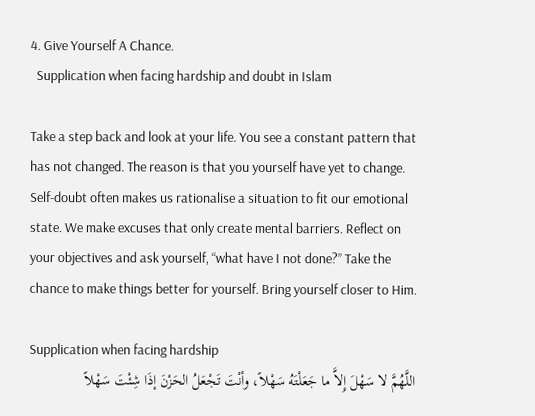4. Give Yourself A Chance.
  Supplication when facing hardship and doubt in Islam

Take a step back and look at your life. You see a constant pattern that has not changed. The reason is that you yourself have yet to change. Self-doubt often makes us rationalise a situation to fit our emotional state. We make excuses that only create mental barriers. Reflect on your objectives and ask yourself, “what have I not done?” Take the chance to make things better for yourself. Bring yourself closer to Him.

Supplication when facing hardship
اللَّهُمَّ لا سَهْلَ إِلاَّ ما جَعَلْتَهُ سَهْلاً، وأنْتَ تَجْعَلُ الحَزْنَ إذَا شِئْتَ سَهْلاً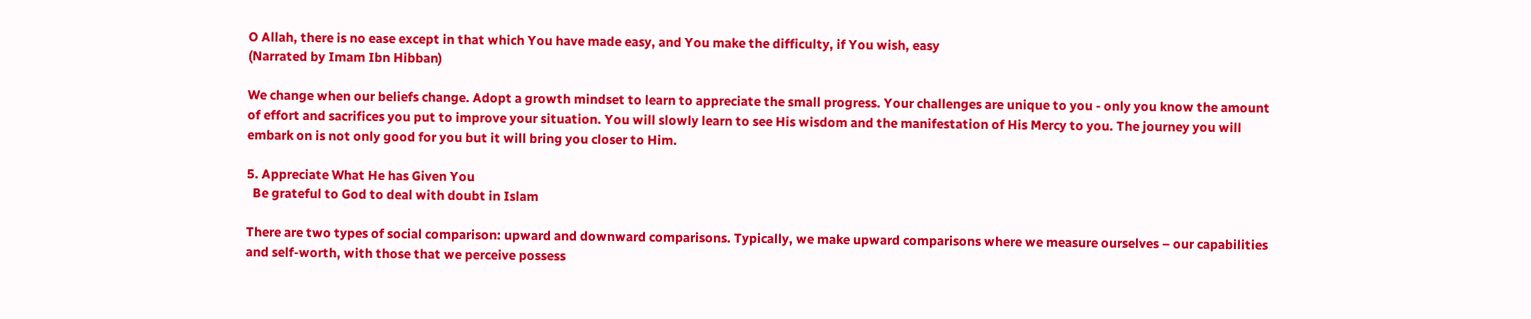O Allah, there is no ease except in that which You have made easy, and You make the difficulty, if You wish, easy
(Narrated by Imam Ibn Hibban)

We change when our beliefs change. Adopt a growth mindset to learn to appreciate the small progress. Your challenges are unique to you - only you know the amount of effort and sacrifices you put to improve your situation. You will slowly learn to see His wisdom and the manifestation of His Mercy to you. The journey you will embark on is not only good for you but it will bring you closer to Him.

5. Appreciate What He has Given You
  Be grateful to God to deal with doubt in Islam

There are two types of social comparison: upward and downward comparisons. Typically, we make upward comparisons where we measure ourselves – our capabilities and self-worth, with those that we perceive possess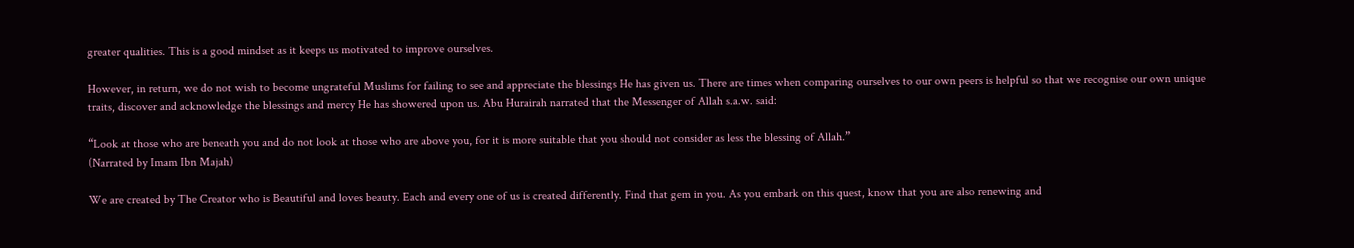greater qualities. This is a good mindset as it keeps us motivated to improve ourselves.

However, in return, we do not wish to become ungrateful Muslims for failing to see and appreciate the blessings He has given us. There are times when comparing ourselves to our own peers is helpful so that we recognise our own unique traits, discover and acknowledge the blessings and mercy He has showered upon us. Abu Hurairah narrated that the Messenger of Allah s.a.w. said:

“Look at those who are beneath you and do not look at those who are above you, for it is more suitable that you should not consider as less the blessing of Allah.”
(Narrated by Imam Ibn Majah)

We are created by The Creator who is Beautiful and loves beauty. Each and every one of us is created differently. Find that gem in you. As you embark on this quest, know that you are also renewing and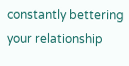constantly bettering your relationship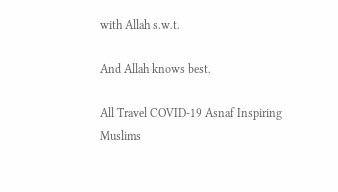with Allah s.w.t.

And Allah knows best.

All Travel COVID-19 Asnaf Inspiring Muslims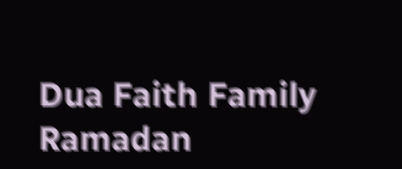Dua Faith Family Ramadan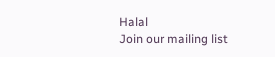Halal
Join our mailing list